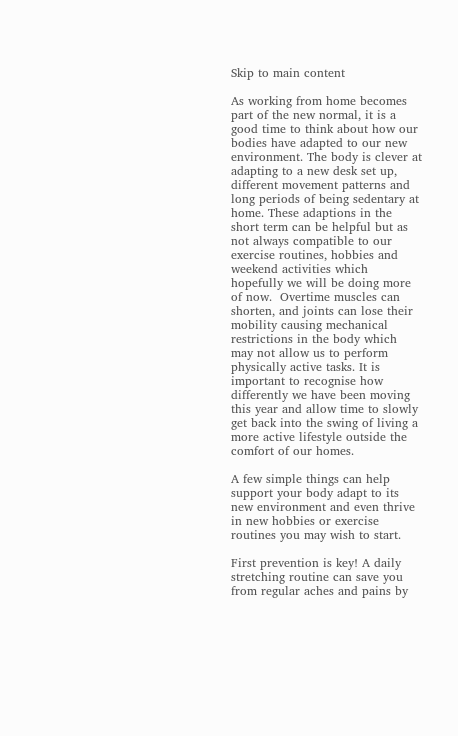Skip to main content

As working from home becomes part of the new normal, it is a good time to think about how our bodies have adapted to our new environment. The body is clever at adapting to a new desk set up, different movement patterns and long periods of being sedentary at home. These adaptions in the short term can be helpful but as not always compatible to our exercise routines, hobbies and weekend activities which hopefully we will be doing more of now.  Overtime muscles can shorten, and joints can lose their mobility causing mechanical restrictions in the body which may not allow us to perform physically active tasks. It is important to recognise how differently we have been moving this year and allow time to slowly get back into the swing of living a more active lifestyle outside the comfort of our homes.

A few simple things can help support your body adapt to its new environment and even thrive in new hobbies or exercise routines you may wish to start.

First prevention is key! A daily stretching routine can save you from regular aches and pains by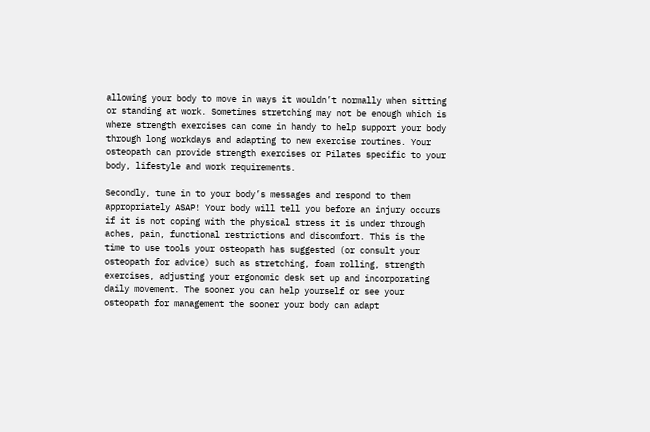allowing your body to move in ways it wouldn’t normally when sitting or standing at work. Sometimes stretching may not be enough which is where strength exercises can come in handy to help support your body through long workdays and adapting to new exercise routines. Your osteopath can provide strength exercises or Pilates specific to your body, lifestyle and work requirements.

Secondly, tune in to your body’s messages and respond to them appropriately ASAP! Your body will tell you before an injury occurs if it is not coping with the physical stress it is under through aches, pain, functional restrictions and discomfort. This is the time to use tools your osteopath has suggested (or consult your osteopath for advice) such as stretching, foam rolling, strength exercises, adjusting your ergonomic desk set up and incorporating daily movement. The sooner you can help yourself or see your osteopath for management the sooner your body can adapt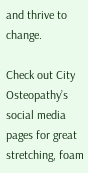and thrive to change.

Check out City Osteopathy’s social media pages for great stretching, foam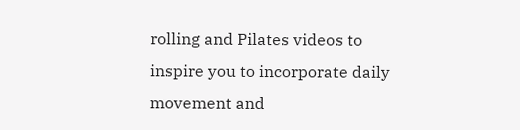rolling and Pilates videos to inspire you to incorporate daily movement and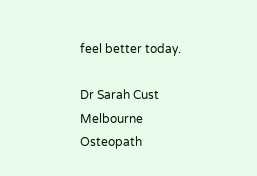feel better today.

Dr Sarah Cust Melbourne Osteopath